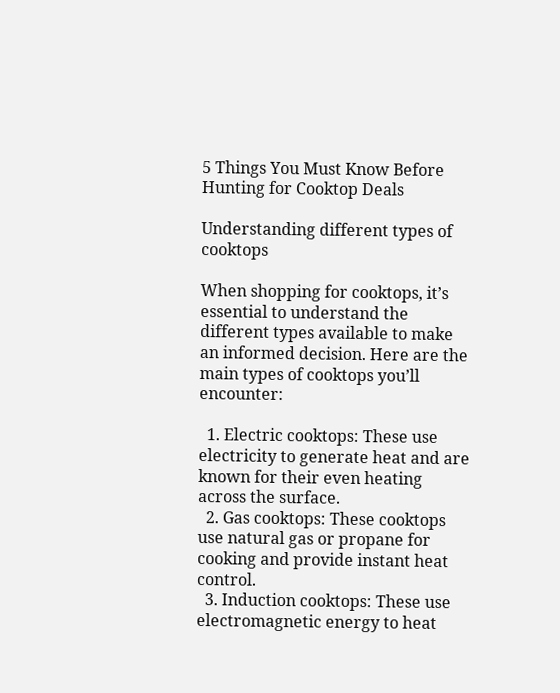5 Things You Must Know Before Hunting for Cooktop Deals

Understanding different types of cooktops

When shopping for cooktops, it’s essential to understand the different types available to make an informed decision. Here are the main types of cooktops you’ll encounter:

  1. Electric cooktops: These use electricity to generate heat and are known for their even heating across the surface.
  2. Gas cooktops: These cooktops use natural gas or propane for cooking and provide instant heat control.
  3. Induction cooktops: These use electromagnetic energy to heat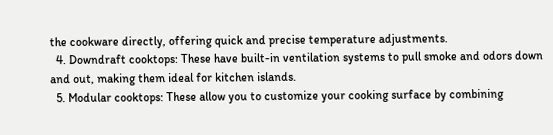the cookware directly, offering quick and precise temperature adjustments.
  4. Downdraft cooktops: These have built-in ventilation systems to pull smoke and odors down and out, making them ideal for kitchen islands.
  5. Modular cooktops: These allow you to customize your cooking surface by combining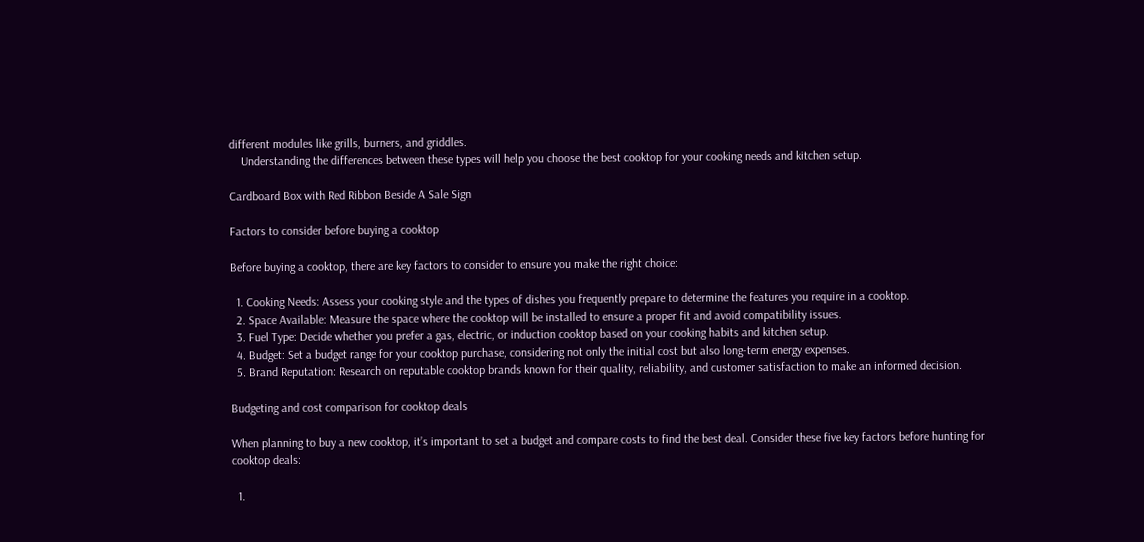different modules like grills, burners, and griddles.
    Understanding the differences between these types will help you choose the best cooktop for your cooking needs and kitchen setup.

Cardboard Box with Red Ribbon Beside A Sale Sign

Factors to consider before buying a cooktop

Before buying a cooktop, there are key factors to consider to ensure you make the right choice:

  1. Cooking Needs: Assess your cooking style and the types of dishes you frequently prepare to determine the features you require in a cooktop.
  2. Space Available: Measure the space where the cooktop will be installed to ensure a proper fit and avoid compatibility issues.
  3. Fuel Type: Decide whether you prefer a gas, electric, or induction cooktop based on your cooking habits and kitchen setup.
  4. Budget: Set a budget range for your cooktop purchase, considering not only the initial cost but also long-term energy expenses.
  5. Brand Reputation: Research on reputable cooktop brands known for their quality, reliability, and customer satisfaction to make an informed decision.

Budgeting and cost comparison for cooktop deals

When planning to buy a new cooktop, it’s important to set a budget and compare costs to find the best deal. Consider these five key factors before hunting for cooktop deals:

  1.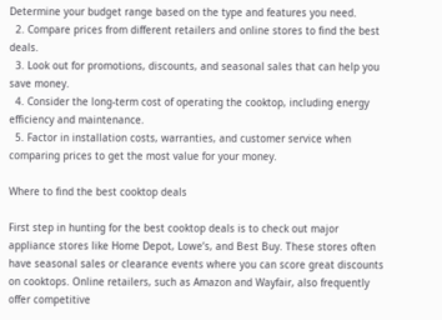Determine your budget range based on the type and features you need.
  2. Compare prices from different retailers and online stores to find the best deals.
  3. Look out for promotions, discounts, and seasonal sales that can help you save money.
  4. Consider the long-term cost of operating the cooktop, including energy efficiency and maintenance.
  5. Factor in installation costs, warranties, and customer service when comparing prices to get the most value for your money.

Where to find the best cooktop deals

First step in hunting for the best cooktop deals is to check out major appliance stores like Home Depot, Lowe’s, and Best Buy. These stores often have seasonal sales or clearance events where you can score great discounts on cooktops. Online retailers, such as Amazon and Wayfair, also frequently offer competitive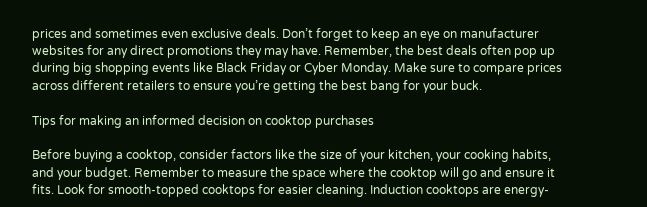prices and sometimes even exclusive deals. Don’t forget to keep an eye on manufacturer websites for any direct promotions they may have. Remember, the best deals often pop up during big shopping events like Black Friday or Cyber Monday. Make sure to compare prices across different retailers to ensure you’re getting the best bang for your buck.

Tips for making an informed decision on cooktop purchases

Before buying a cooktop, consider factors like the size of your kitchen, your cooking habits, and your budget. Remember to measure the space where the cooktop will go and ensure it fits. Look for smooth-topped cooktops for easier cleaning. Induction cooktops are energy-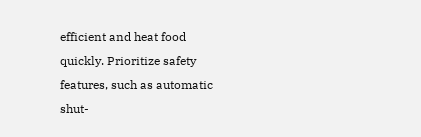efficient and heat food quickly. Prioritize safety features, such as automatic shut-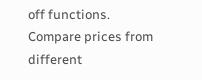off functions. Compare prices from different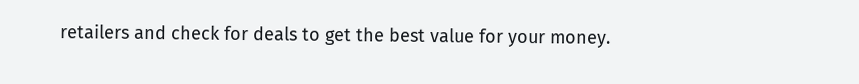retailers and check for deals to get the best value for your money.